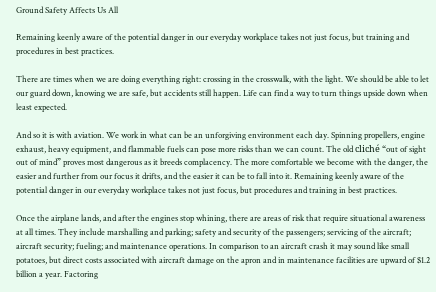Ground Safety Affects Us All

Remaining keenly aware of the potential danger in our everyday workplace takes not just focus, but training and procedures in best practices.

There are times when we are doing everything right: crossing in the crosswalk, with the light. We should be able to let our guard down, knowing we are safe, but accidents still happen. Life can find a way to turn things upside down when least expected.

And so it is with aviation. We work in what can be an unforgiving environment each day. Spinning propellers, engine exhaust, heavy equipment, and flammable fuels can pose more risks than we can count. The old cliché “out of sight out of mind” proves most dangerous as it breeds complacency. The more comfortable we become with the danger, the easier and further from our focus it drifts, and the easier it can be to fall into it. Remaining keenly aware of the potential danger in our everyday workplace takes not just focus, but procedures and training in best practices.

Once the airplane lands, and after the engines stop whining, there are areas of risk that require situational awareness at all times. They include marshalling and parking; safety and security of the passengers; servicing of the aircraft; aircraft security; fueling; and maintenance operations. In comparison to an aircraft crash it may sound like small potatoes, but direct costs associated with aircraft damage on the apron and in maintenance facilities are upward of $1.2 billion a year. Factoring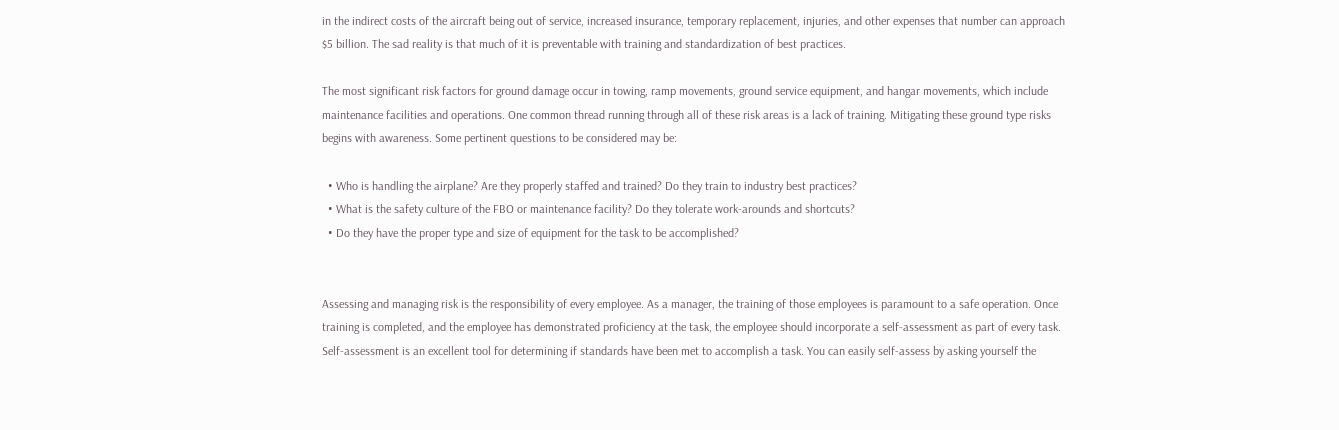in the indirect costs of the aircraft being out of service, increased insurance, temporary replacement, injuries, and other expenses that number can approach $5 billion. The sad reality is that much of it is preventable with training and standardization of best practices.

The most significant risk factors for ground damage occur in towing, ramp movements, ground service equipment, and hangar movements, which include maintenance facilities and operations. One common thread running through all of these risk areas is a lack of training. Mitigating these ground type risks begins with awareness. Some pertinent questions to be considered may be:

  • Who is handling the airplane? Are they properly staffed and trained? Do they train to industry best practices?
  • What is the safety culture of the FBO or maintenance facility? Do they tolerate work-arounds and shortcuts?
  • Do they have the proper type and size of equipment for the task to be accomplished?


Assessing and managing risk is the responsibility of every employee. As a manager, the training of those employees is paramount to a safe operation. Once training is completed, and the employee has demonstrated proficiency at the task, the employee should incorporate a self-assessment as part of every task. Self-assessment is an excellent tool for determining if standards have been met to accomplish a task. You can easily self-assess by asking yourself the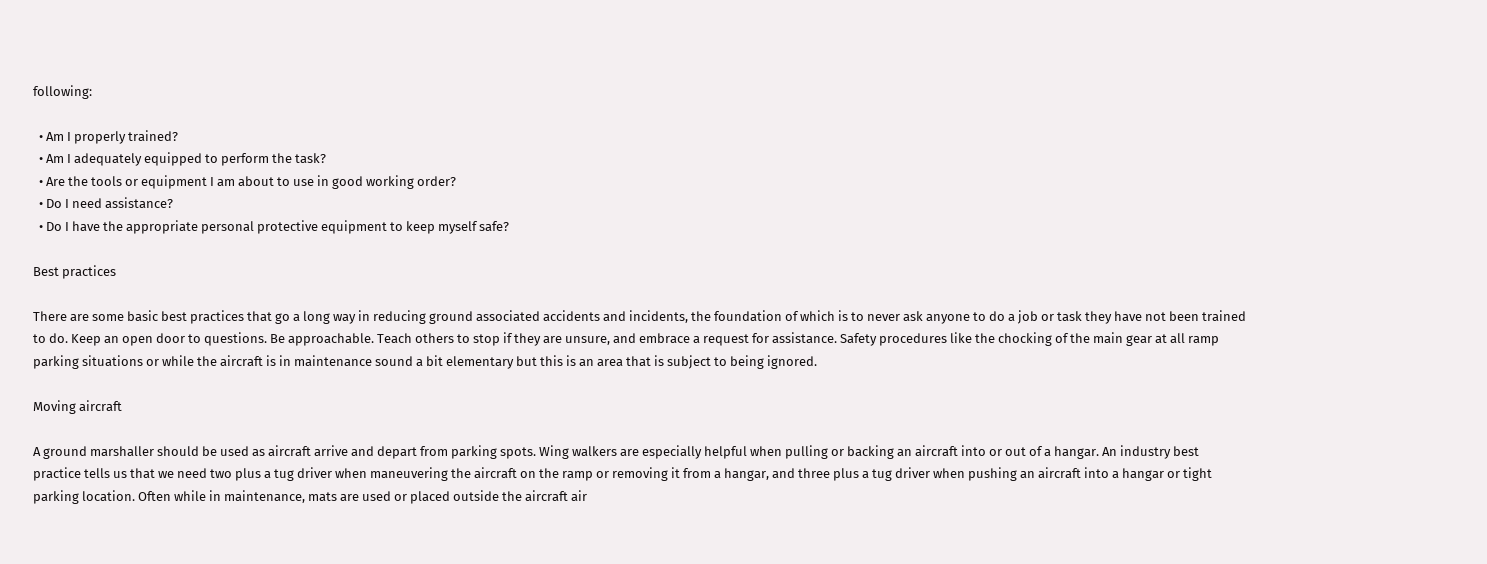following:

  • Am I properly trained?
  • Am I adequately equipped to perform the task?
  • Are the tools or equipment I am about to use in good working order?
  • Do I need assistance?
  • Do I have the appropriate personal protective equipment to keep myself safe?

Best practices

There are some basic best practices that go a long way in reducing ground associated accidents and incidents, the foundation of which is to never ask anyone to do a job or task they have not been trained to do. Keep an open door to questions. Be approachable. Teach others to stop if they are unsure, and embrace a request for assistance. Safety procedures like the chocking of the main gear at all ramp parking situations or while the aircraft is in maintenance sound a bit elementary but this is an area that is subject to being ignored.

Moving aircraft

A ground marshaller should be used as aircraft arrive and depart from parking spots. Wing walkers are especially helpful when pulling or backing an aircraft into or out of a hangar. An industry best practice tells us that we need two plus a tug driver when maneuvering the aircraft on the ramp or removing it from a hangar, and three plus a tug driver when pushing an aircraft into a hangar or tight parking location. Often while in maintenance, mats are used or placed outside the aircraft air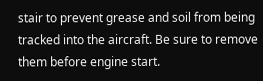stair to prevent grease and soil from being tracked into the aircraft. Be sure to remove them before engine start.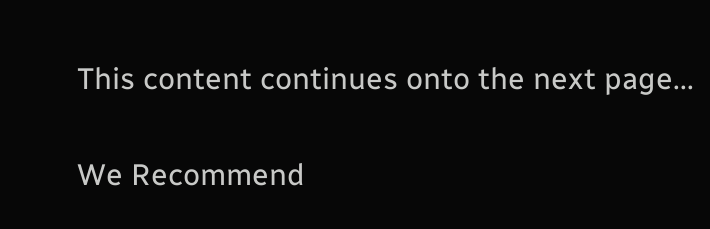This content continues onto the next page...

We Recommend